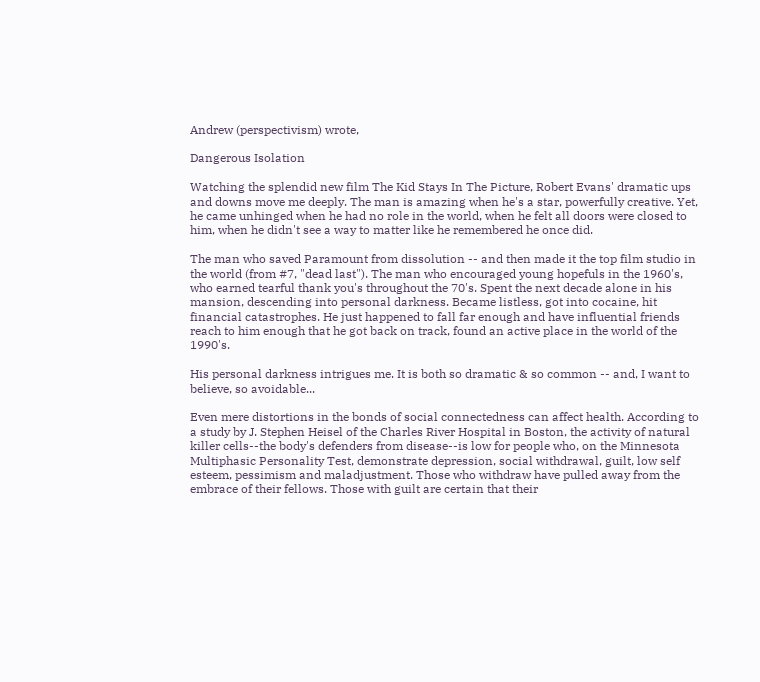Andrew (perspectivism) wrote,

Dangerous Isolation

Watching the splendid new film The Kid Stays In The Picture, Robert Evans' dramatic ups and downs move me deeply. The man is amazing when he's a star, powerfully creative. Yet, he came unhinged when he had no role in the world, when he felt all doors were closed to him, when he didn't see a way to matter like he remembered he once did.

The man who saved Paramount from dissolution -- and then made it the top film studio in the world (from #7, "dead last"). The man who encouraged young hopefuls in the 1960's, who earned tearful thank you's throughout the 70's. Spent the next decade alone in his mansion, descending into personal darkness. Became listless, got into cocaine, hit financial catastrophes. He just happened to fall far enough and have influential friends reach to him enough that he got back on track, found an active place in the world of the 1990's.

His personal darkness intrigues me. It is both so dramatic & so common -- and, I want to believe, so avoidable...

Even mere distortions in the bonds of social connectedness can affect health. According to a study by J. Stephen Heisel of the Charles River Hospital in Boston, the activity of natural killer cells--the body's defenders from disease--is low for people who, on the Minnesota Multiphasic Personality Test, demonstrate depression, social withdrawal, guilt, low self esteem, pessimism and maladjustment. Those who withdraw have pulled away from the embrace of their fellows. Those with guilt are certain that their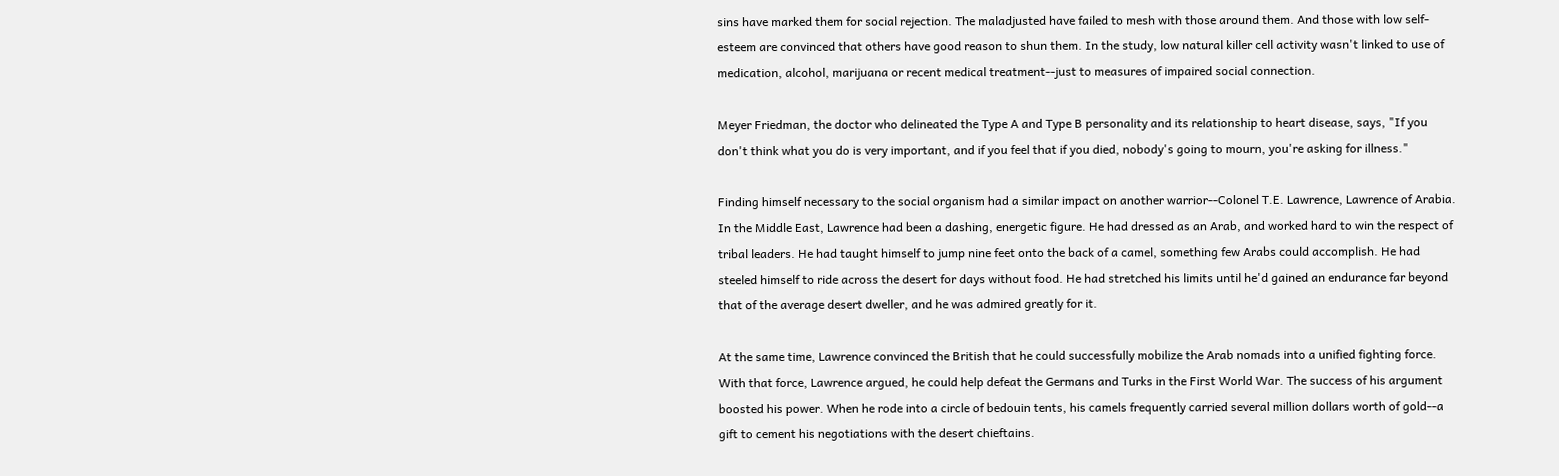sins have marked them for social rejection. The maladjusted have failed to mesh with those around them. And those with low self-esteem are convinced that others have good reason to shun them. In the study, low natural killer cell activity wasn't linked to use of medication, alcohol, marijuana or recent medical treatment--just to measures of impaired social connection.

Meyer Friedman, the doctor who delineated the Type A and Type B personality and its relationship to heart disease, says, "If you don't think what you do is very important, and if you feel that if you died, nobody's going to mourn, you're asking for illness."

Finding himself necessary to the social organism had a similar impact on another warrior--Colonel T.E. Lawrence, Lawrence of Arabia. In the Middle East, Lawrence had been a dashing, energetic figure. He had dressed as an Arab, and worked hard to win the respect of tribal leaders. He had taught himself to jump nine feet onto the back of a camel, something few Arabs could accomplish. He had steeled himself to ride across the desert for days without food. He had stretched his limits until he'd gained an endurance far beyond that of the average desert dweller, and he was admired greatly for it.

At the same time, Lawrence convinced the British that he could successfully mobilize the Arab nomads into a unified fighting force. With that force, Lawrence argued, he could help defeat the Germans and Turks in the First World War. The success of his argument boosted his power. When he rode into a circle of bedouin tents, his camels frequently carried several million dollars worth of gold--a gift to cement his negotiations with the desert chieftains.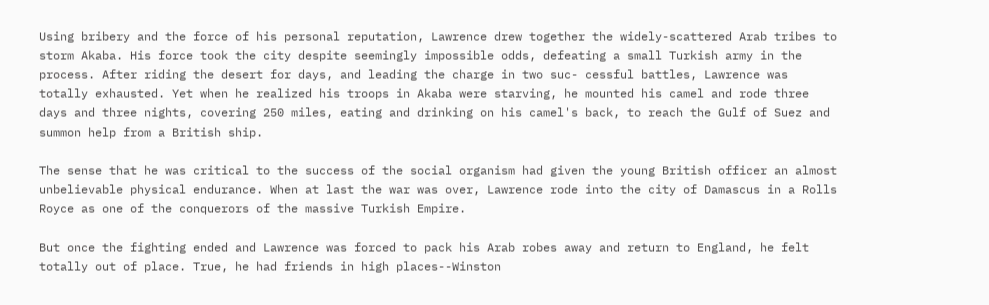Using bribery and the force of his personal reputation, Lawrence drew together the widely-scattered Arab tribes to storm Akaba. His force took the city despite seemingly impossible odds, defeating a small Turkish army in the process. After riding the desert for days, and leading the charge in two suc- cessful battles, Lawrence was totally exhausted. Yet when he realized his troops in Akaba were starving, he mounted his camel and rode three days and three nights, covering 250 miles, eating and drinking on his camel's back, to reach the Gulf of Suez and summon help from a British ship.

The sense that he was critical to the success of the social organism had given the young British officer an almost unbelievable physical endurance. When at last the war was over, Lawrence rode into the city of Damascus in a Rolls Royce as one of the conquerors of the massive Turkish Empire.

But once the fighting ended and Lawrence was forced to pack his Arab robes away and return to England, he felt totally out of place. True, he had friends in high places--Winston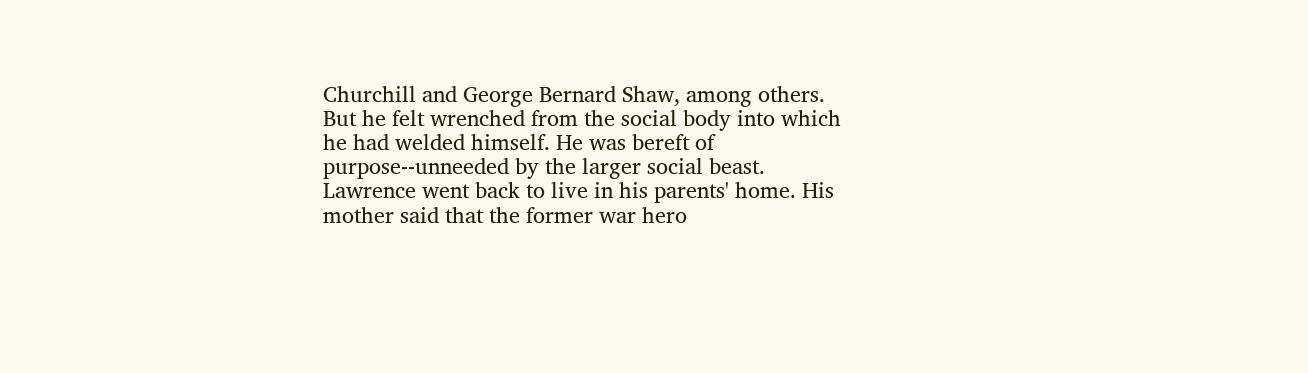Churchill and George Bernard Shaw, among others. But he felt wrenched from the social body into which he had welded himself. He was bereft of purpose--unneeded by the larger social beast. Lawrence went back to live in his parents' home. His mother said that the former war hero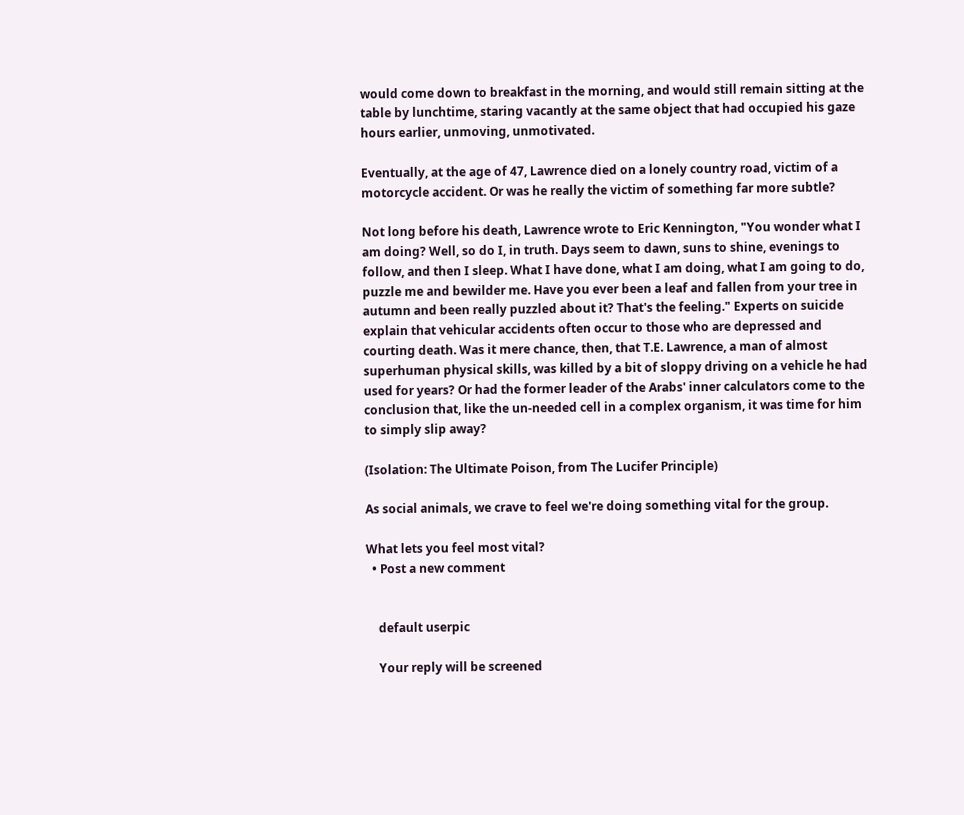would come down to breakfast in the morning, and would still remain sitting at the table by lunchtime, staring vacantly at the same object that had occupied his gaze hours earlier, unmoving, unmotivated.

Eventually, at the age of 47, Lawrence died on a lonely country road, victim of a motorcycle accident. Or was he really the victim of something far more subtle?

Not long before his death, Lawrence wrote to Eric Kennington, "You wonder what I am doing? Well, so do I, in truth. Days seem to dawn, suns to shine, evenings to follow, and then I sleep. What I have done, what I am doing, what I am going to do, puzzle me and bewilder me. Have you ever been a leaf and fallen from your tree in autumn and been really puzzled about it? That's the feeling." Experts on suicide explain that vehicular accidents often occur to those who are depressed and courting death. Was it mere chance, then, that T.E. Lawrence, a man of almost superhuman physical skills, was killed by a bit of sloppy driving on a vehicle he had used for years? Or had the former leader of the Arabs' inner calculators come to the conclusion that, like the un-needed cell in a complex organism, it was time for him to simply slip away?

(Isolation: The Ultimate Poison, from The Lucifer Principle)

As social animals, we crave to feel we're doing something vital for the group.

What lets you feel most vital?
  • Post a new comment


    default userpic

    Your reply will be screened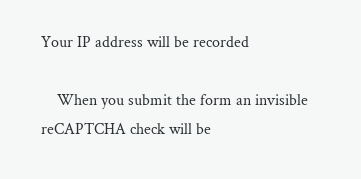Your IP address will be recorded

    When you submit the form an invisible reCAPTCHA check will be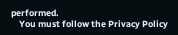performed.
    You must follow the Privacy Policy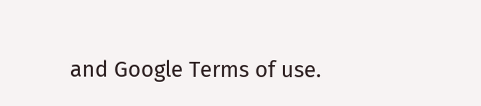and Google Terms of use.